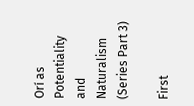Orí as Potentiality and Naturalism (Series Part 3)

First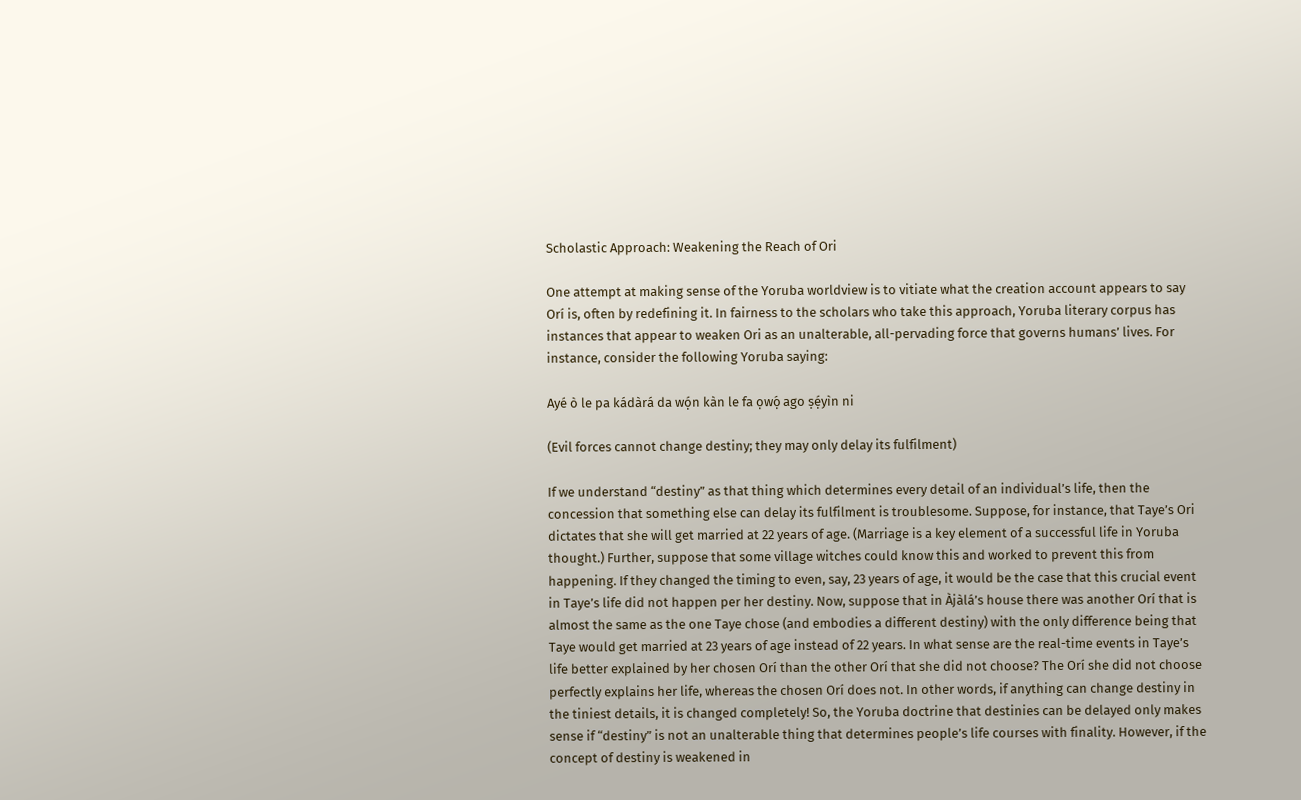Scholastic Approach: Weakening the Reach of Ori

One attempt at making sense of the Yoruba worldview is to vitiate what the creation account appears to say Orí is, often by redefining it. In fairness to the scholars who take this approach, Yoruba literary corpus has instances that appear to weaken Ori as an unalterable, all-pervading force that governs humans’ lives. For instance, consider the following Yoruba saying:

Ayé ò le pa kádàrá da wọ́n kàn le fa ọwọ́ ago ṣẹ́yìn ni

(Evil forces cannot change destiny; they may only delay its fulfilment)

If we understand “destiny” as that thing which determines every detail of an individual’s life, then the concession that something else can delay its fulfilment is troublesome. Suppose, for instance, that Taye’s Ori dictates that she will get married at 22 years of age. (Marriage is a key element of a successful life in Yoruba thought.) Further, suppose that some village witches could know this and worked to prevent this from happening. If they changed the timing to even, say, 23 years of age, it would be the case that this crucial event in Taye’s life did not happen per her destiny. Now, suppose that in Àjàlá’s house there was another Orí that is almost the same as the one Taye chose (and embodies a different destiny) with the only difference being that Taye would get married at 23 years of age instead of 22 years. In what sense are the real-time events in Taye’s life better explained by her chosen Orí than the other Orí that she did not choose? The Orí she did not choose perfectly explains her life, whereas the chosen Orí does not. In other words, if anything can change destiny in the tiniest details, it is changed completely! So, the Yoruba doctrine that destinies can be delayed only makes sense if “destiny” is not an unalterable thing that determines people’s life courses with finality. However, if the concept of destiny is weakened in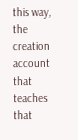this way, the creation account that teaches that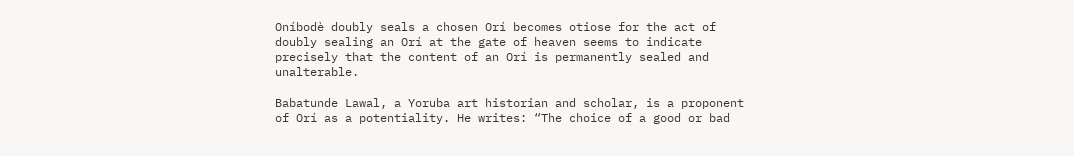Oníbodè doubly seals a chosen Orí becomes otiose for the act of doubly sealing an Orí at the gate of heaven seems to indicate precisely that the content of an Orí is permanently sealed and unalterable.

Babatunde Lawal, a Yoruba art historian and scholar, is a proponent of Orí as a potentiality. He writes: “The choice of a good or bad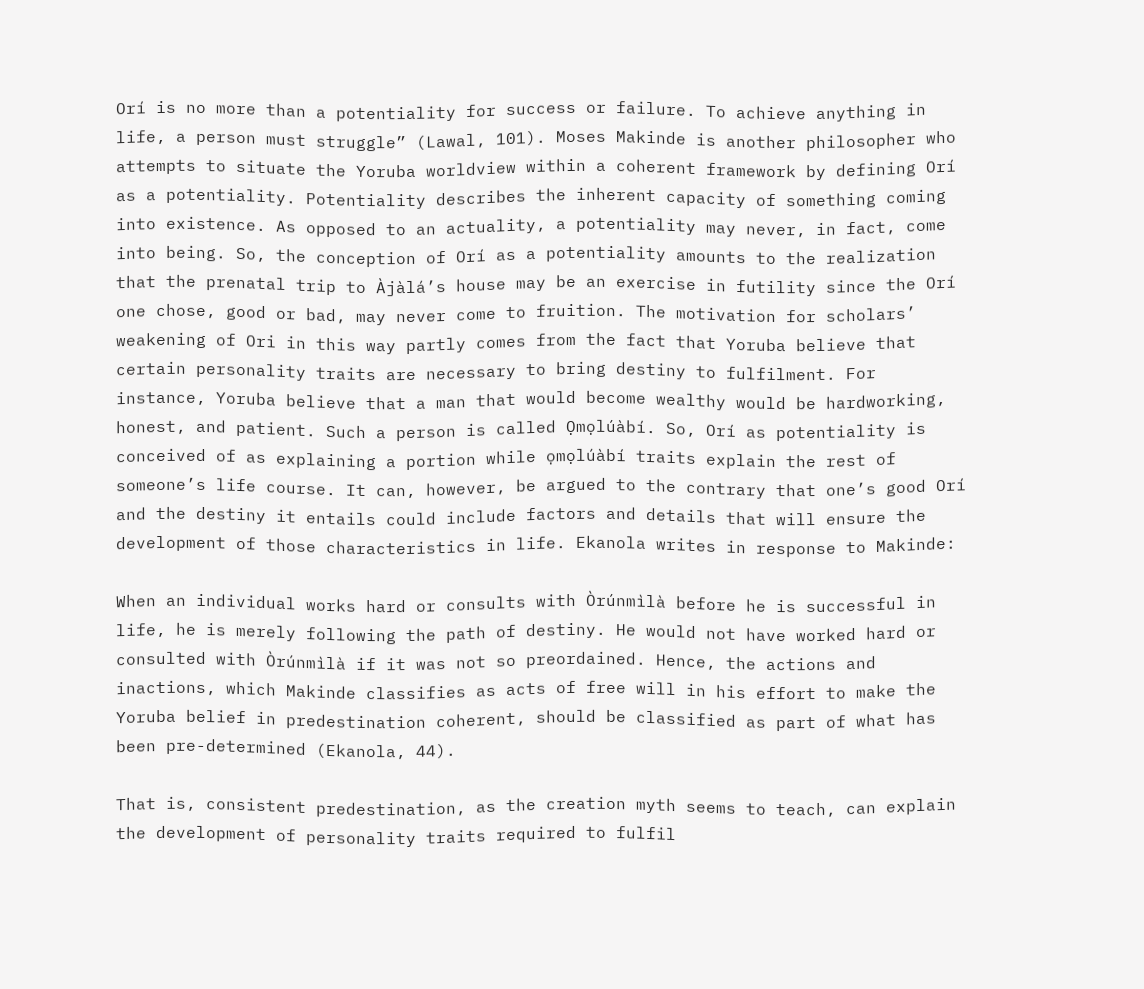Orí is no more than a potentiality for success or failure. To achieve anything in life, a person must struggle” (Lawal, 101). Moses Makinde is another philosopher who attempts to situate the Yoruba worldview within a coherent framework by defining Orí as a potentiality. Potentiality describes the inherent capacity of something coming into existence. As opposed to an actuality, a potentiality may never, in fact, come into being. So, the conception of Orí as a potentiality amounts to the realization that the prenatal trip to Àjàlá’s house may be an exercise in futility since the Orí one chose, good or bad, may never come to fruition. The motivation for scholars’ weakening of Ori in this way partly comes from the fact that Yoruba believe that certain personality traits are necessary to bring destiny to fulfilment. For instance, Yoruba believe that a man that would become wealthy would be hardworking, honest, and patient. Such a person is called Ọmọlúàbí. So, Orí as potentiality is conceived of as explaining a portion while ọmọlúàbí traits explain the rest of someone’s life course. It can, however, be argued to the contrary that one’s good Orí and the destiny it entails could include factors and details that will ensure the development of those characteristics in life. Ekanola writes in response to Makinde:

When an individual works hard or consults with Òrúnmìlà before he is successful in life, he is merely following the path of destiny. He would not have worked hard or consulted with Òrúnmìlà if it was not so preordained. Hence, the actions and inactions, which Makinde classifies as acts of free will in his effort to make the Yoruba belief in predestination coherent, should be classified as part of what has been pre-determined (Ekanola, 44).

That is, consistent predestination, as the creation myth seems to teach, can explain the development of personality traits required to fulfil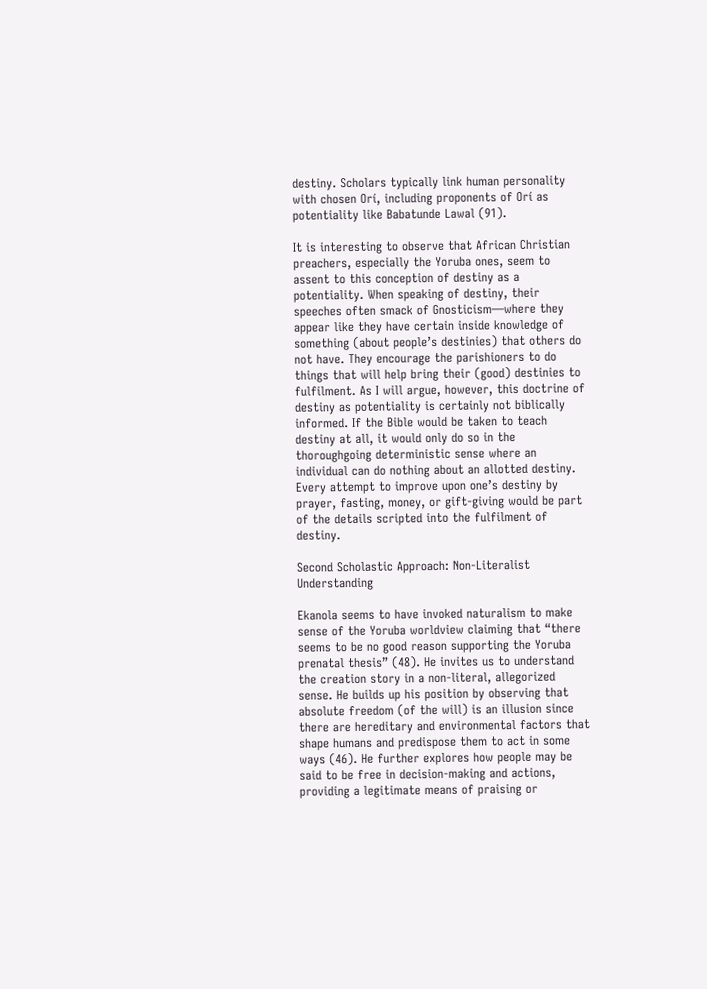destiny. Scholars typically link human personality with chosen Orí, including proponents of Orí as potentiality like Babatunde Lawal (91).

It is interesting to observe that African Christian preachers, especially the Yoruba ones, seem to assent to this conception of destiny as a potentiality. When speaking of destiny, their speeches often smack of Gnosticism—where they appear like they have certain inside knowledge of something (about people’s destinies) that others do not have. They encourage the parishioners to do things that will help bring their (good) destinies to fulfilment. As I will argue, however, this doctrine of destiny as potentiality is certainly not biblically informed. If the Bible would be taken to teach destiny at all, it would only do so in the thoroughgoing deterministic sense where an individual can do nothing about an allotted destiny. Every attempt to improve upon one’s destiny by prayer, fasting, money, or gift-giving would be part of the details scripted into the fulfilment of destiny.

Second Scholastic Approach: Non-Literalist Understanding

Ekanola seems to have invoked naturalism to make sense of the Yoruba worldview claiming that “there seems to be no good reason supporting the Yoruba prenatal thesis” (48). He invites us to understand the creation story in a non-literal, allegorized sense. He builds up his position by observing that absolute freedom (of the will) is an illusion since there are hereditary and environmental factors that shape humans and predispose them to act in some ways (46). He further explores how people may be said to be free in decision-making and actions, providing a legitimate means of praising or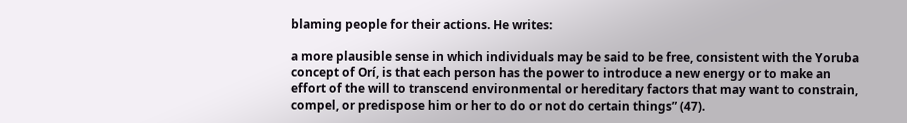blaming people for their actions. He writes:

a more plausible sense in which individuals may be said to be free, consistent with the Yoruba concept of Orí, is that each person has the power to introduce a new energy or to make an effort of the will to transcend environmental or hereditary factors that may want to constrain, compel, or predispose him or her to do or not do certain things” (47).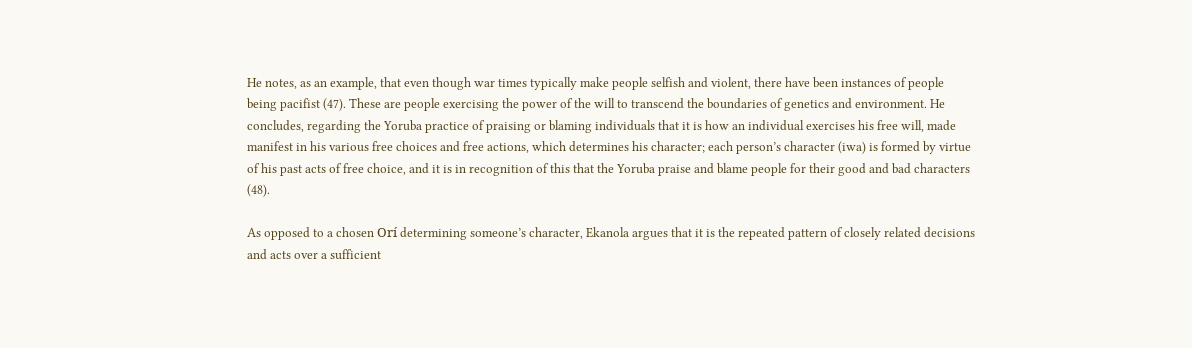He notes, as an example, that even though war times typically make people selfish and violent, there have been instances of people being pacifist (47). These are people exercising the power of the will to transcend the boundaries of genetics and environment. He concludes, regarding the Yoruba practice of praising or blaming individuals that it is how an individual exercises his free will, made manifest in his various free choices and free actions, which determines his character; each person’s character (iwa) is formed by virtue of his past acts of free choice, and it is in recognition of this that the Yoruba praise and blame people for their good and bad characters (48).

As opposed to a chosen Orí determining someone’s character, Ekanola argues that it is the repeated pattern of closely related decisions and acts over a sufficient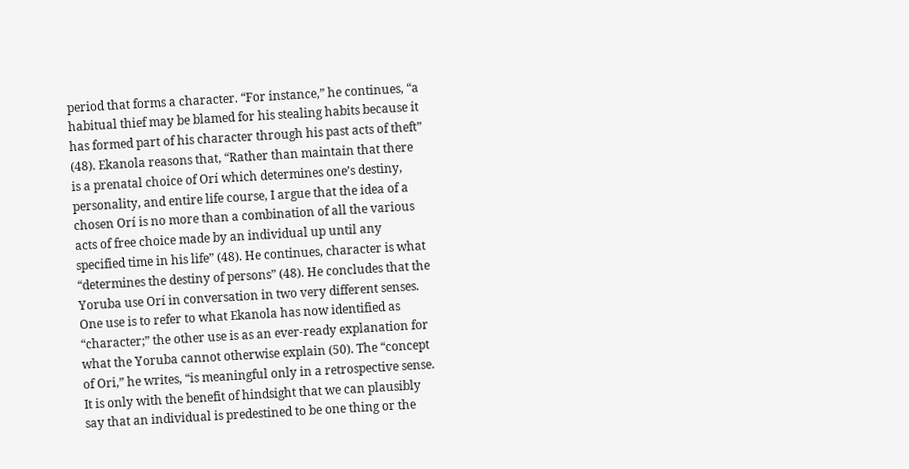period that forms a character. “For instance,” he continues, “a habitual thief may be blamed for his stealing habits because it has formed part of his character through his past acts of theft” (48). Ekanola reasons that, “Rather than maintain that there is a prenatal choice of Orí which determines one’s destiny, personality, and entire life course, I argue that the idea of a chosen Orí is no more than a combination of all the various acts of free choice made by an individual up until any specified time in his life” (48). He continues, character is what “determines the destiny of persons” (48). He concludes that the Yoruba use Orí in conversation in two very different senses. One use is to refer to what Ekanola has now identified as “character;” the other use is as an ever-ready explanation for what the Yoruba cannot otherwise explain (50). The “concept of Ori,” he writes, “is meaningful only in a retrospective sense. It is only with the benefit of hindsight that we can plausibly say that an individual is predestined to be one thing or the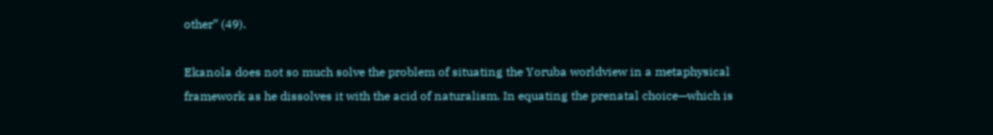other” (49).

Ekanola does not so much solve the problem of situating the Yoruba worldview in a metaphysical framework as he dissolves it with the acid of naturalism. In equating the prenatal choice—which is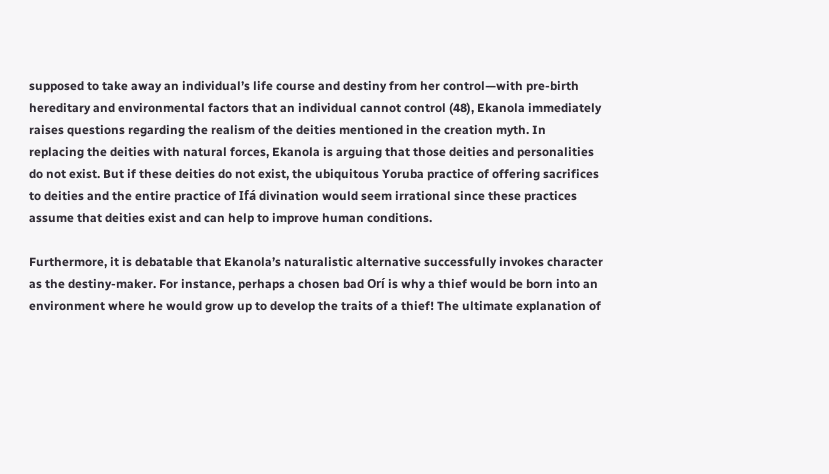supposed to take away an individual’s life course and destiny from her control—with pre-birth hereditary and environmental factors that an individual cannot control (48), Ekanola immediately raises questions regarding the realism of the deities mentioned in the creation myth. In replacing the deities with natural forces, Ekanola is arguing that those deities and personalities do not exist. But if these deities do not exist, the ubiquitous Yoruba practice of offering sacrifices to deities and the entire practice of Ifá divination would seem irrational since these practices assume that deities exist and can help to improve human conditions.

Furthermore, it is debatable that Ekanola’s naturalistic alternative successfully invokes character as the destiny-maker. For instance, perhaps a chosen bad Orí is why a thief would be born into an environment where he would grow up to develop the traits of a thief! The ultimate explanation of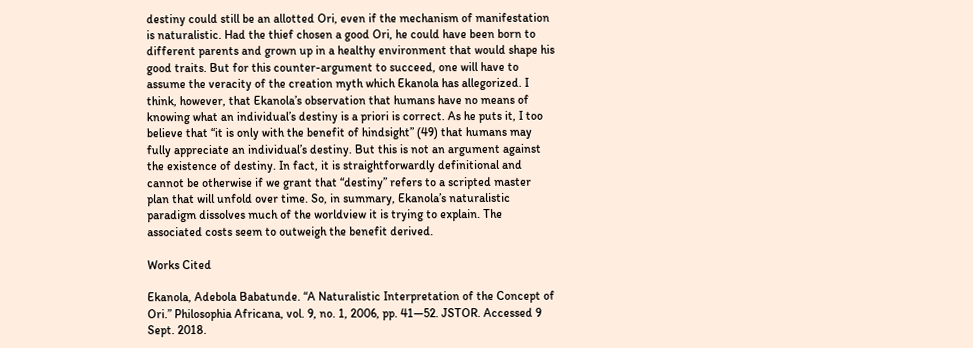destiny could still be an allotted Ori, even if the mechanism of manifestation is naturalistic. Had the thief chosen a good Ori, he could have been born to different parents and grown up in a healthy environment that would shape his good traits. But for this counter-argument to succeed, one will have to assume the veracity of the creation myth which Ekanola has allegorized. I think, however, that Ekanola’s observation that humans have no means of knowing what an individual’s destiny is a priori is correct. As he puts it, I too believe that “it is only with the benefit of hindsight” (49) that humans may fully appreciate an individual’s destiny. But this is not an argument against the existence of destiny. In fact, it is straightforwardly definitional and cannot be otherwise if we grant that “destiny” refers to a scripted master plan that will unfold over time. So, in summary, Ekanola’s naturalistic paradigm dissolves much of the worldview it is trying to explain. The associated costs seem to outweigh the benefit derived.

Works Cited

Ekanola, Adebola Babatunde. “A Naturalistic Interpretation of the Concept of Ori.” Philosophia Africana, vol. 9, no. 1, 2006, pp. 41—52. JSTOR. Accessed 9 Sept. 2018.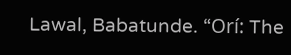Lawal, Babatunde. “Orí: The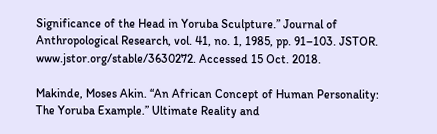Significance of the Head in Yoruba Sculpture.” Journal of Anthropological Research, vol. 41, no. 1, 1985, pp. 91–103. JSTOR. www.jstor.org/stable/3630272. Accessed 15 Oct. 2018.

Makinde, Moses Akin. “An African Concept of Human Personality: The Yoruba Example.” Ultimate Reality and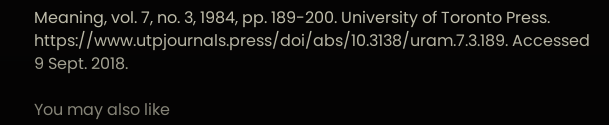Meaning, vol. 7, no. 3, 1984, pp. 189-200. University of Toronto Press. https://www.utpjournals.press/doi/abs/10.3138/uram.7.3.189. Accessed 9 Sept. 2018.

You may also like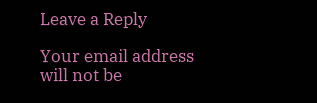Leave a Reply

Your email address will not be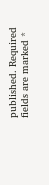published. Required fields are marked *